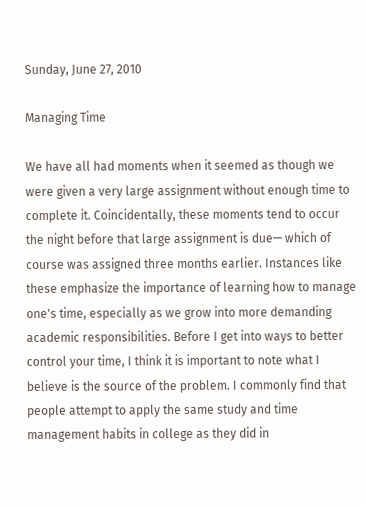Sunday, June 27, 2010

Managing Time

We have all had moments when it seemed as though we were given a very large assignment without enough time to complete it. Coincidentally, these moments tend to occur the night before that large assignment is due— which of course was assigned three months earlier. Instances like these emphasize the importance of learning how to manage one's time, especially as we grow into more demanding academic responsibilities. Before I get into ways to better control your time, I think it is important to note what I believe is the source of the problem. I commonly find that people attempt to apply the same study and time management habits in college as they did in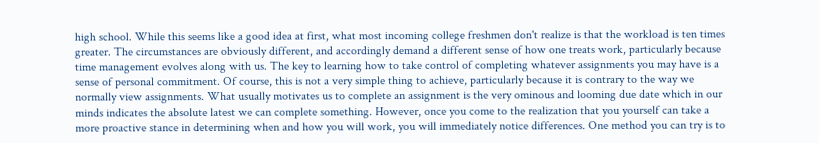high school. While this seems like a good idea at first, what most incoming college freshmen don't realize is that the workload is ten times greater. The circumstances are obviously different, and accordingly demand a different sense of how one treats work, particularly because time management evolves along with us. The key to learning how to take control of completing whatever assignments you may have is a sense of personal commitment. Of course, this is not a very simple thing to achieve, particularly because it is contrary to the way we normally view assignments. What usually motivates us to complete an assignment is the very ominous and looming due date which in our minds indicates the absolute latest we can complete something. However, once you come to the realization that you yourself can take a more proactive stance in determining when and how you will work, you will immediately notice differences. One method you can try is to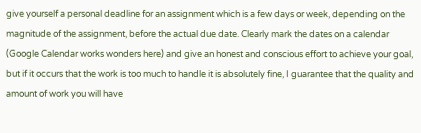give yourself a personal deadline for an assignment which is a few days or week, depending on the magnitude of the assignment, before the actual due date. Clearly mark the dates on a calendar (Google Calendar works wonders here) and give an honest and conscious effort to achieve your goal, but if it occurs that the work is too much to handle it is absolutely fine, I guarantee that the quality and amount of work you will have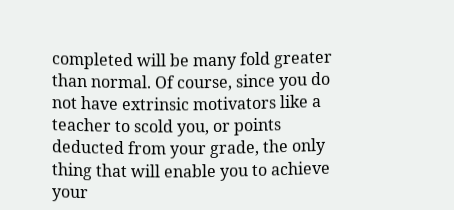completed will be many fold greater than normal. Of course, since you do not have extrinsic motivators like a teacher to scold you, or points deducted from your grade, the only thing that will enable you to achieve your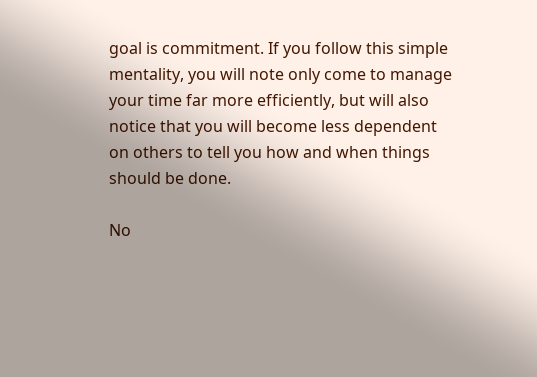goal is commitment. If you follow this simple mentality, you will note only come to manage your time far more efficiently, but will also notice that you will become less dependent on others to tell you how and when things should be done.

No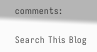comments:

Search This Blog